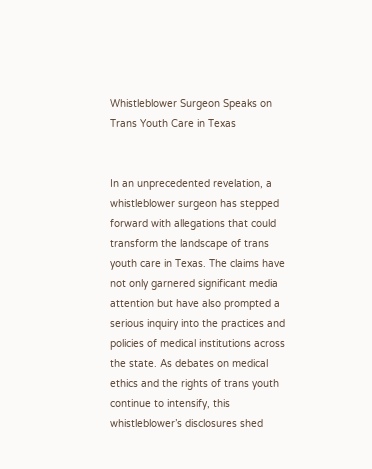Whistleblower Surgeon Speaks on Trans Youth Care in Texas


In an unprecedented revelation, a whistleblower surgeon has stepped forward with allegations that could transform the landscape of trans youth care in Texas. The claims have not only garnered significant media attention but have also prompted a serious inquiry into the practices and policies of medical institutions across the state. As debates on medical ethics and the rights of trans youth continue to intensify, this whistleblower’s disclosures shed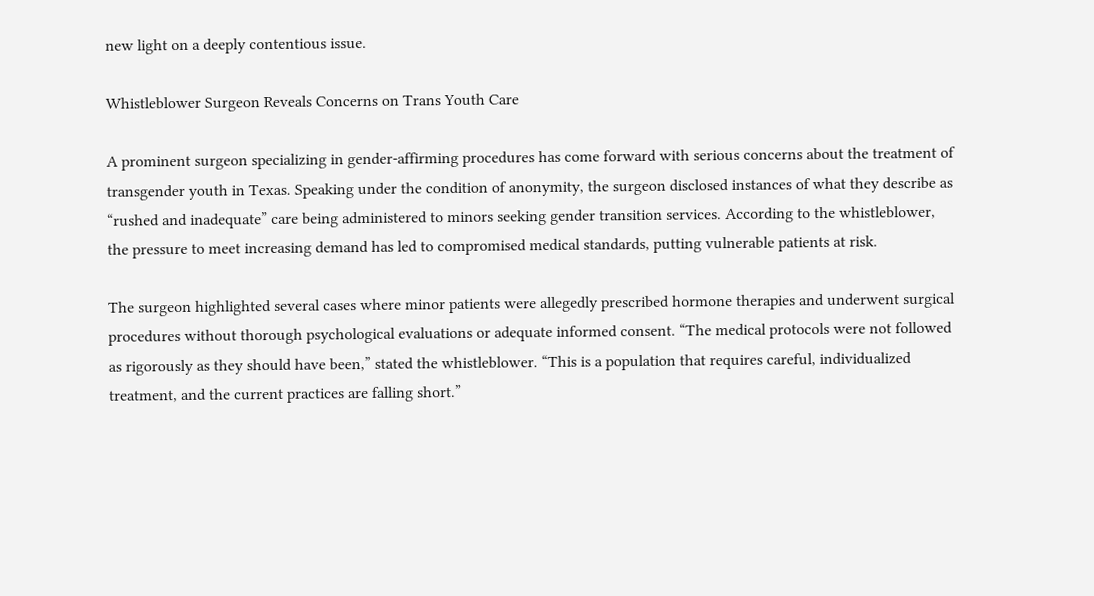new light on a deeply contentious issue.

Whistleblower Surgeon Reveals Concerns on Trans Youth Care

A prominent surgeon specializing in gender-affirming procedures has come forward with serious concerns about the treatment of transgender youth in Texas. Speaking under the condition of anonymity, the surgeon disclosed instances of what they describe as “rushed and inadequate” care being administered to minors seeking gender transition services. According to the whistleblower, the pressure to meet increasing demand has led to compromised medical standards, putting vulnerable patients at risk.

The surgeon highlighted several cases where minor patients were allegedly prescribed hormone therapies and underwent surgical procedures without thorough psychological evaluations or adequate informed consent. “The medical protocols were not followed as rigorously as they should have been,” stated the whistleblower. “This is a population that requires careful, individualized treatment, and the current practices are falling short.”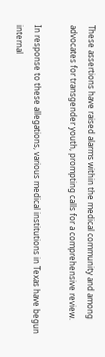These assertions have raised alarms within the medical community and among advocates for transgender youth, prompting calls for a comprehensive review.

In response to these allegations, various medical institutions in Texas have begun internal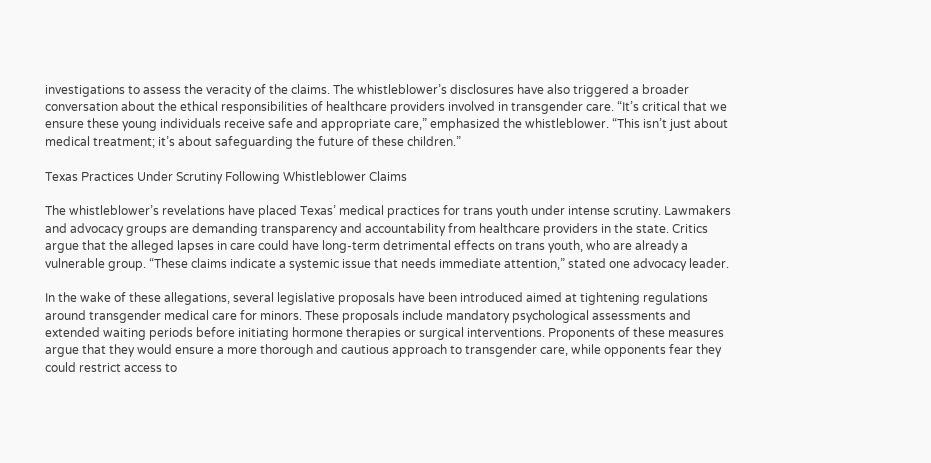investigations to assess the veracity of the claims. The whistleblower’s disclosures have also triggered a broader conversation about the ethical responsibilities of healthcare providers involved in transgender care. “It’s critical that we ensure these young individuals receive safe and appropriate care,” emphasized the whistleblower. “This isn’t just about medical treatment; it’s about safeguarding the future of these children.”

Texas Practices Under Scrutiny Following Whistleblower Claims

The whistleblower’s revelations have placed Texas’ medical practices for trans youth under intense scrutiny. Lawmakers and advocacy groups are demanding transparency and accountability from healthcare providers in the state. Critics argue that the alleged lapses in care could have long-term detrimental effects on trans youth, who are already a vulnerable group. “These claims indicate a systemic issue that needs immediate attention,” stated one advocacy leader.

In the wake of these allegations, several legislative proposals have been introduced aimed at tightening regulations around transgender medical care for minors. These proposals include mandatory psychological assessments and extended waiting periods before initiating hormone therapies or surgical interventions. Proponents of these measures argue that they would ensure a more thorough and cautious approach to transgender care, while opponents fear they could restrict access to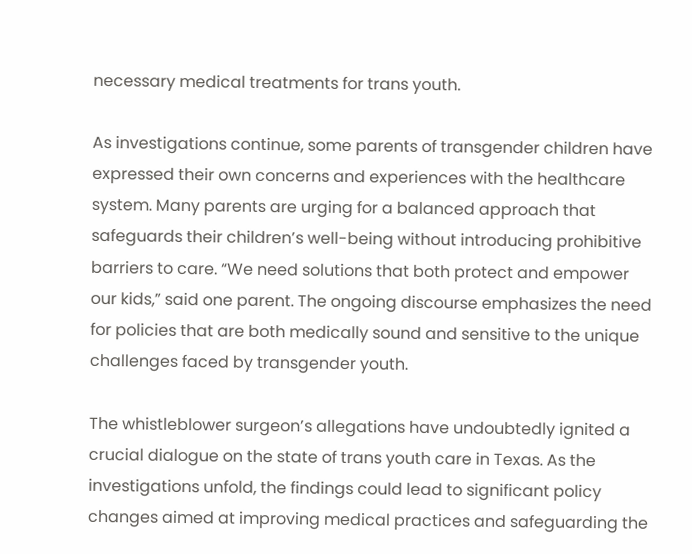necessary medical treatments for trans youth.

As investigations continue, some parents of transgender children have expressed their own concerns and experiences with the healthcare system. Many parents are urging for a balanced approach that safeguards their children’s well-being without introducing prohibitive barriers to care. “We need solutions that both protect and empower our kids,” said one parent. The ongoing discourse emphasizes the need for policies that are both medically sound and sensitive to the unique challenges faced by transgender youth.

The whistleblower surgeon’s allegations have undoubtedly ignited a crucial dialogue on the state of trans youth care in Texas. As the investigations unfold, the findings could lead to significant policy changes aimed at improving medical practices and safeguarding the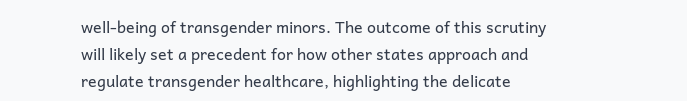well-being of transgender minors. The outcome of this scrutiny will likely set a precedent for how other states approach and regulate transgender healthcare, highlighting the delicate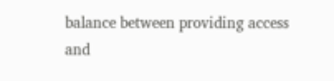balance between providing access and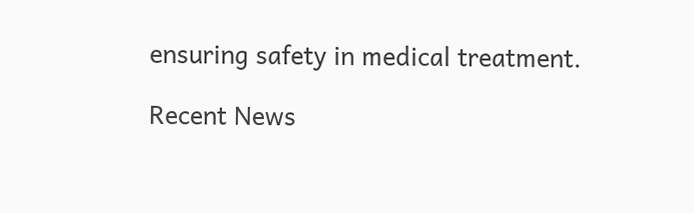ensuring safety in medical treatment.

Recent News